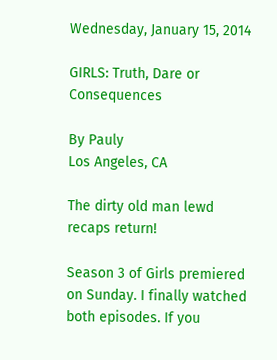Wednesday, January 15, 2014

GIRLS: Truth, Dare or Consequences

By Pauly
Los Angeles, CA

The dirty old man lewd recaps return!

Season 3 of Girls premiered on Sunday. I finally watched both episodes. If you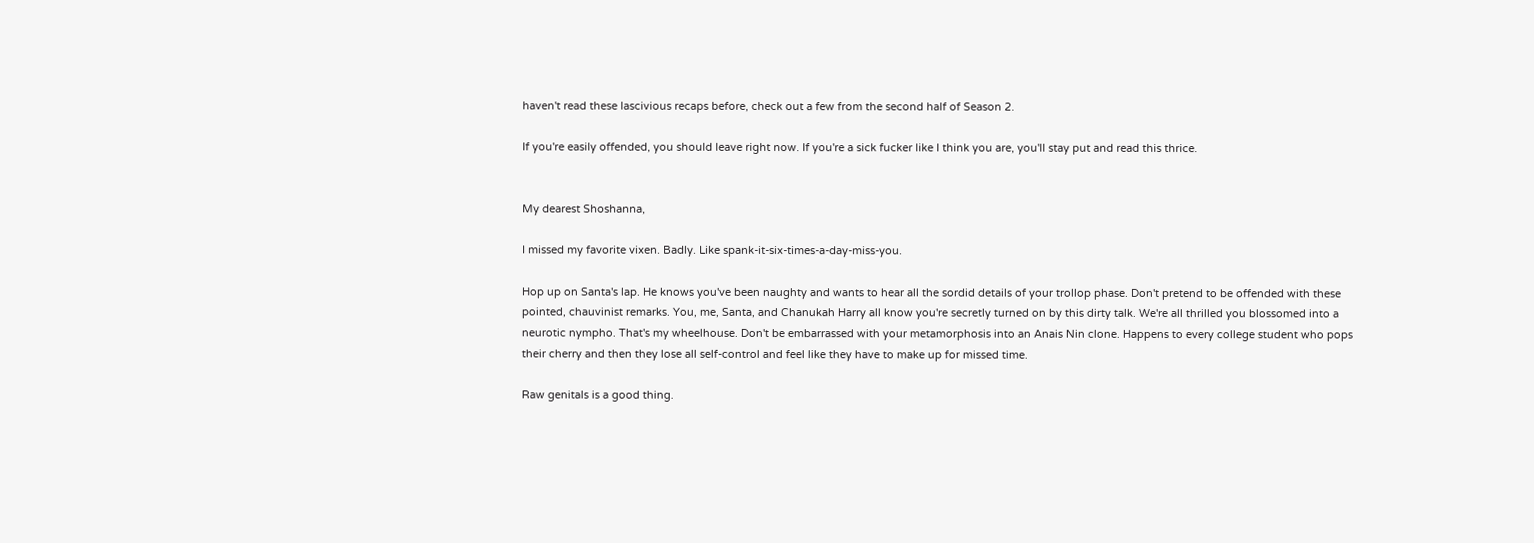haven't read these lascivious recaps before, check out a few from the second half of Season 2.

If you're easily offended, you should leave right now. If you're a sick fucker like I think you are, you'll stay put and read this thrice.


My dearest Shoshanna,

I missed my favorite vixen. Badly. Like spank-it-six-times-a-day-miss-you.

Hop up on Santa's lap. He knows you've been naughty and wants to hear all the sordid details of your trollop phase. Don't pretend to be offended with these pointed, chauvinist remarks. You, me, Santa, and Chanukah Harry all know you're secretly turned on by this dirty talk. We're all thrilled you blossomed into a neurotic nympho. That's my wheelhouse. Don't be embarrassed with your metamorphosis into an Anais Nin clone. Happens to every college student who pops their cherry and then they lose all self-control and feel like they have to make up for missed time.

Raw genitals is a good thing.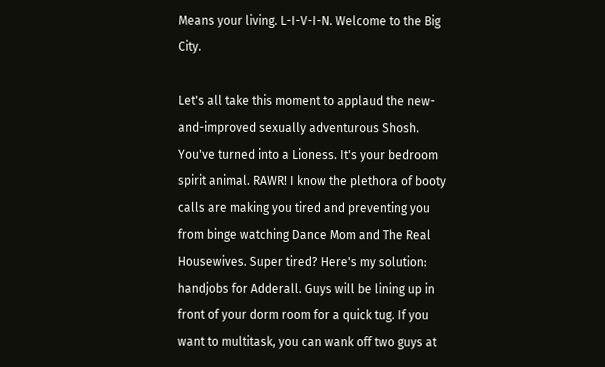Means your living. L-I-V-I-N. Welcome to the Big City.

Let's all take this moment to applaud the new-and-improved sexually adventurous Shosh. You've turned into a Lioness. It's your bedroom spirit animal. RAWR! I know the plethora of booty calls are making you tired and preventing you from binge watching Dance Mom and The Real Housewives. Super tired? Here's my solution: handjobs for Adderall. Guys will be lining up in front of your dorm room for a quick tug. If you want to multitask, you can wank off two guys at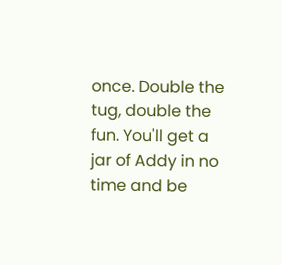once. Double the tug, double the fun. You'll get a jar of Addy in no time and be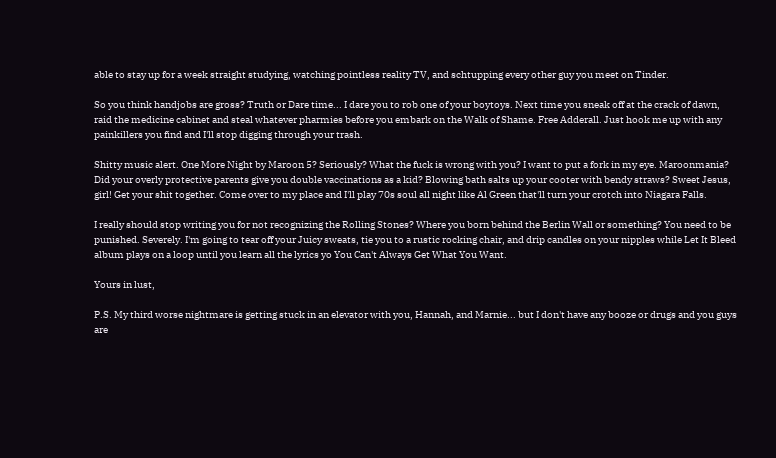able to stay up for a week straight studying, watching pointless reality TV, and schtupping every other guy you meet on Tinder.

So you think handjobs are gross? Truth or Dare time... I dare you to rob one of your boytoys. Next time you sneak off at the crack of dawn, raid the medicine cabinet and steal whatever pharmies before you embark on the Walk of Shame. Free Adderall. Just hook me up with any painkillers you find and I'll stop digging through your trash.

Shitty music alert. One More Night by Maroon 5? Seriously? What the fuck is wrong with you? I want to put a fork in my eye. Maroonmania? Did your overly protective parents give you double vaccinations as a kid? Blowing bath salts up your cooter with bendy straws? Sweet Jesus, girl! Get your shit together. Come over to my place and I'll play 70s soul all night like Al Green that'll turn your crotch into Niagara Falls.

I really should stop writing you for not recognizing the Rolling Stones? Where you born behind the Berlin Wall or something? You need to be punished. Severely. I'm going to tear off your Juicy sweats, tie you to a rustic rocking chair, and drip candles on your nipples while Let It Bleed album plays on a loop until you learn all the lyrics yo You Can't Always Get What You Want.

Yours in lust,

P.S. My third worse nightmare is getting stuck in an elevator with you, Hannah, and Marnie... but I don't have any booze or drugs and you guys are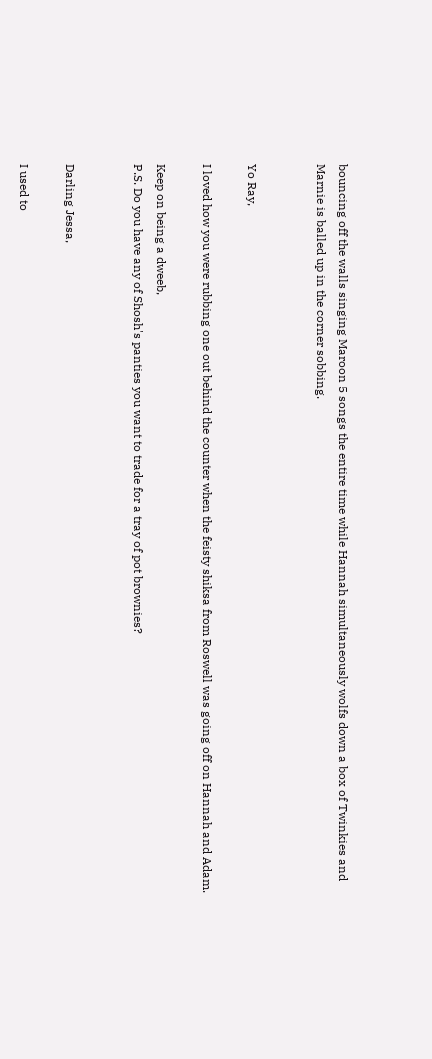bouncing off the walls singing Maroon 5 songs the entire time while Hannah simultaneously wolfs down a box of Twinkies and Marnie is balled up in the corner sobbing.


Yo Ray,

I loved how you were rubbing one out behind the counter when the feisty shiksa from Roswell was going off on Hannah and Adam.

Keep on being a dweeb,
P.S. Do you have any of Shosh's panties you want to trade for a tray of pot brownies?


Darling Jessa,

I used to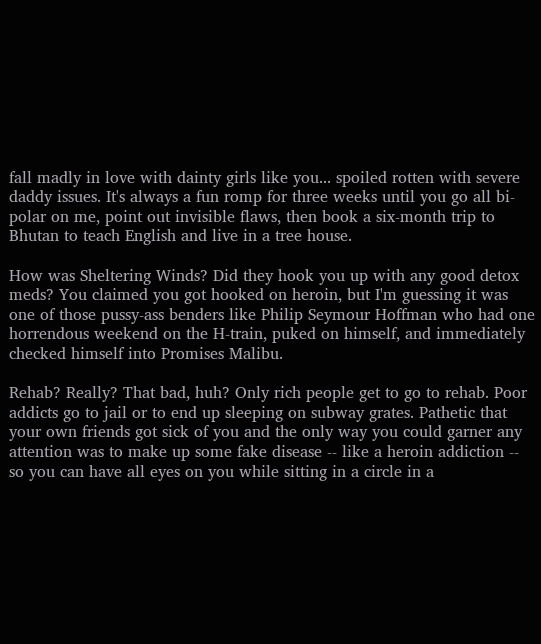fall madly in love with dainty girls like you... spoiled rotten with severe daddy issues. It's always a fun romp for three weeks until you go all bi-polar on me, point out invisible flaws, then book a six-month trip to Bhutan to teach English and live in a tree house.

How was Sheltering Winds? Did they hook you up with any good detox meds? You claimed you got hooked on heroin, but I'm guessing it was one of those pussy-ass benders like Philip Seymour Hoffman who had one horrendous weekend on the H-train, puked on himself, and immediately checked himself into Promises Malibu.

Rehab? Really? That bad, huh? Only rich people get to go to rehab. Poor addicts go to jail or to end up sleeping on subway grates. Pathetic that your own friends got sick of you and the only way you could garner any attention was to make up some fake disease -- like a heroin addiction -- so you can have all eyes on you while sitting in a circle in a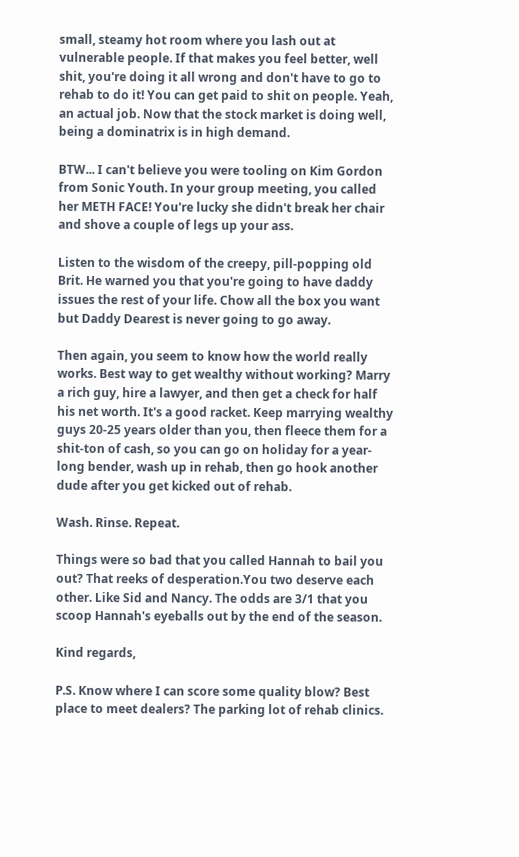small, steamy hot room where you lash out at vulnerable people. If that makes you feel better, well shit, you're doing it all wrong and don't have to go to rehab to do it! You can get paid to shit on people. Yeah, an actual job. Now that the stock market is doing well, being a dominatrix is in high demand.

BTW... I can't believe you were tooling on Kim Gordon from Sonic Youth. In your group meeting, you called her METH FACE! You're lucky she didn't break her chair and shove a couple of legs up your ass.

Listen to the wisdom of the creepy, pill-popping old Brit. He warned you that you're going to have daddy issues the rest of your life. Chow all the box you want but Daddy Dearest is never going to go away.

Then again, you seem to know how the world really works. Best way to get wealthy without working? Marry a rich guy, hire a lawyer, and then get a check for half his net worth. It's a good racket. Keep marrying wealthy guys 20-25 years older than you, then fleece them for a shit-ton of cash, so you can go on holiday for a year-long bender, wash up in rehab, then go hook another dude after you get kicked out of rehab.

Wash. Rinse. Repeat.

Things were so bad that you called Hannah to bail you out? That reeks of desperation.You two deserve each other. Like Sid and Nancy. The odds are 3/1 that you scoop Hannah's eyeballs out by the end of the season.

Kind regards,

P.S. Know where I can score some quality blow? Best place to meet dealers? The parking lot of rehab clinics.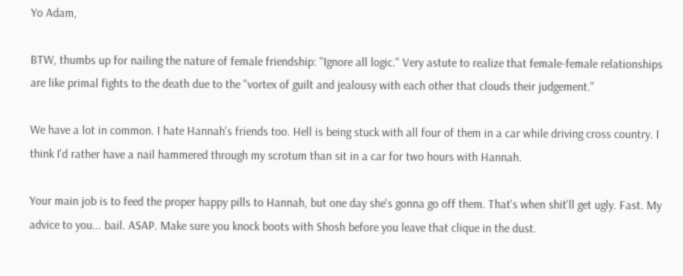Yo Adam,

BTW, thumbs up for nailing the nature of female friendship: "Ignore all logic." Very astute to realize that female-female relationships are like primal fights to the death due to the "vortex of guilt and jealousy with each other that clouds their judgement."

We have a lot in common. I hate Hannah's friends too. Hell is being stuck with all four of them in a car while driving cross country. I think I'd rather have a nail hammered through my scrotum than sit in a car for two hours with Hannah.

Your main job is to feed the proper happy pills to Hannah, but one day she's gonna go off them. That's when shit'll get ugly. Fast. My advice to you... bail. ASAP. Make sure you knock boots with Shosh before you leave that clique in the dust.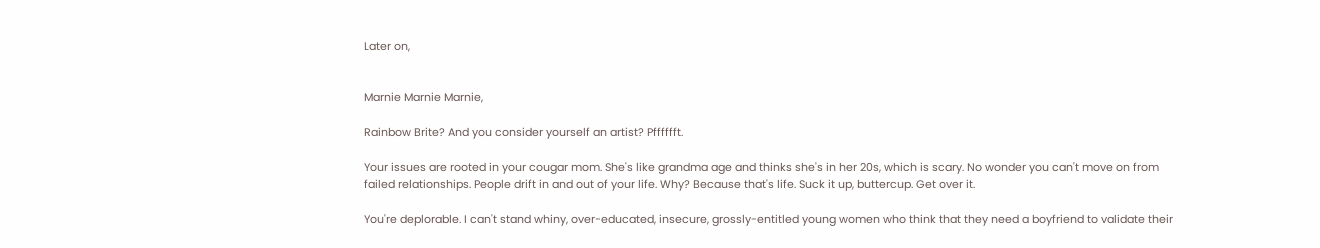Later on,


Marnie Marnie Marnie,

Rainbow Brite? And you consider yourself an artist? Pfffffft.

Your issues are rooted in your cougar mom. She's like grandma age and thinks she's in her 20s, which is scary. No wonder you can't move on from failed relationships. People drift in and out of your life. Why? Because that's life. Suck it up, buttercup. Get over it.

You're deplorable. I can't stand whiny, over-educated, insecure, grossly-entitled young women who think that they need a boyfriend to validate their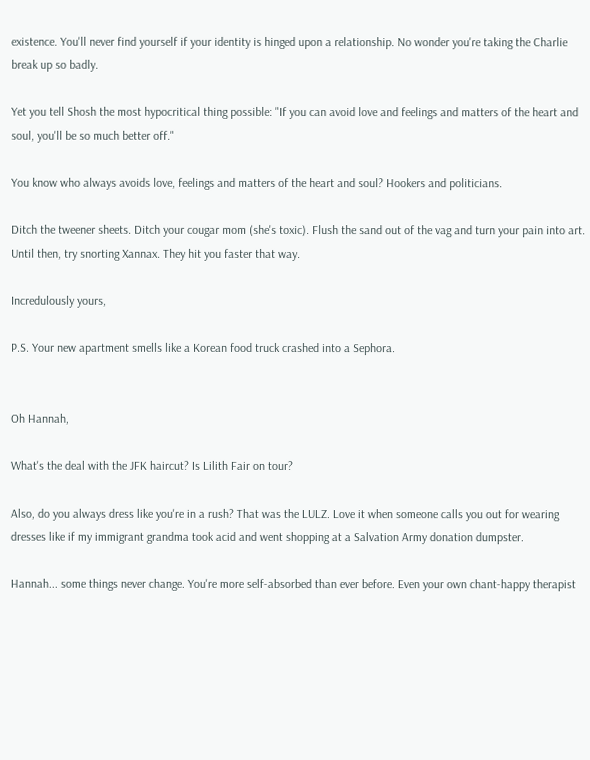existence. You'll never find yourself if your identity is hinged upon a relationship. No wonder you're taking the Charlie break up so badly.

Yet you tell Shosh the most hypocritical thing possible: "If you can avoid love and feelings and matters of the heart and soul, you'll be so much better off."

You know who always avoids love, feelings and matters of the heart and soul? Hookers and politicians.

Ditch the tweener sheets. Ditch your cougar mom (she's toxic). Flush the sand out of the vag and turn your pain into art. Until then, try snorting Xannax. They hit you faster that way.

Incredulously yours,

P.S. Your new apartment smells like a Korean food truck crashed into a Sephora.


Oh Hannah,

What's the deal with the JFK haircut? Is Lilith Fair on tour?

Also, do you always dress like you're in a rush? That was the LULZ. Love it when someone calls you out for wearing dresses like if my immigrant grandma took acid and went shopping at a Salvation Army donation dumpster.

Hannah... some things never change. You're more self-absorbed than ever before. Even your own chant-happy therapist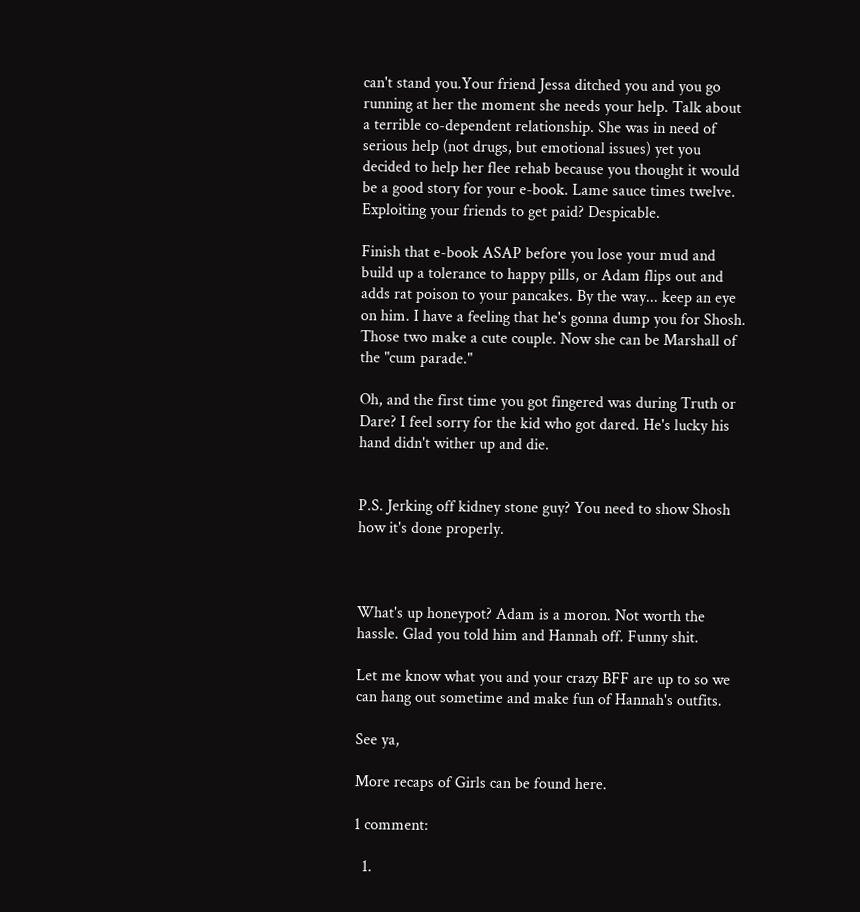can't stand you.Your friend Jessa ditched you and you go running at her the moment she needs your help. Talk about a terrible co-dependent relationship. She was in need of serious help (not drugs, but emotional issues) yet you decided to help her flee rehab because you thought it would be a good story for your e-book. Lame sauce times twelve. Exploiting your friends to get paid? Despicable.

Finish that e-book ASAP before you lose your mud and build up a tolerance to happy pills, or Adam flips out and adds rat poison to your pancakes. By the way... keep an eye on him. I have a feeling that he's gonna dump you for Shosh. Those two make a cute couple. Now she can be Marshall of the "cum parade."

Oh, and the first time you got fingered was during Truth or Dare? I feel sorry for the kid who got dared. He's lucky his hand didn't wither up and die.


P.S. Jerking off kidney stone guy? You need to show Shosh how it's done properly.



What's up honeypot? Adam is a moron. Not worth the hassle. Glad you told him and Hannah off. Funny shit.

Let me know what you and your crazy BFF are up to so we can hang out sometime and make fun of Hannah's outfits.

See ya,

More recaps of Girls can be found here.

1 comment:

  1.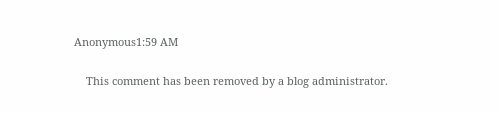Anonymous1:59 AM

    This comment has been removed by a blog administrator.